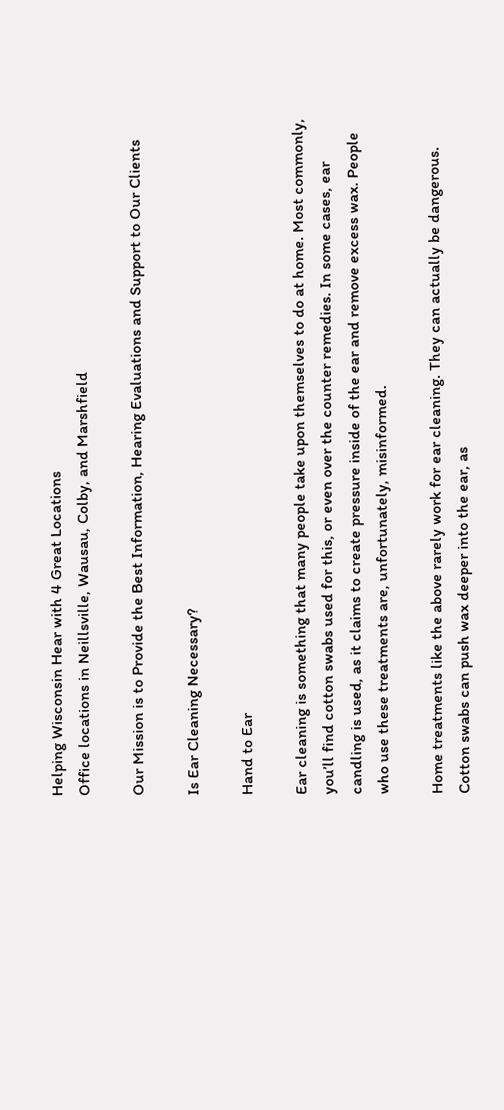Helping Wisconsin Hear with 4 Great Locations
Office locations in Neillsville, Wausau, Colby, and Marshfield

Our Mission is to Provide the Best Information, Hearing Evaluations and Support to Our Clients

Is Ear Cleaning Necessary?

Hand to Ear

Ear cleaning is something that many people take upon themselves to do at home. Most commonly, you’ll find cotton swabs used for this, or even over the counter remedies. In some cases, ear candling is used, as it claims to create pressure inside of the ear and remove excess wax. People who use these treatments are, unfortunately, misinformed.

Home treatments like the above rarely work for ear cleaning. They can actually be dangerous. Cotton swabs can push wax deeper into the ear, as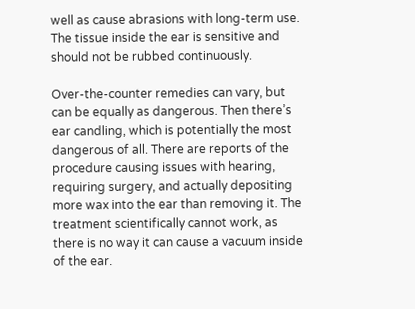well as cause abrasions with long-term use. The tissue inside the ear is sensitive and should not be rubbed continuously.

Over-the-counter remedies can vary, but can be equally as dangerous. Then there’s ear candling, which is potentially the most dangerous of all. There are reports of the procedure causing issues with hearing, requiring surgery, and actually depositing more wax into the ear than removing it. The treatment scientifically cannot work, as there is no way it can cause a vacuum inside of the ear.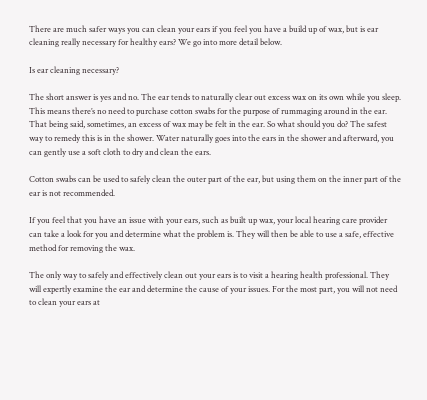There are much safer ways you can clean your ears if you feel you have a build up of wax, but is ear cleaning really necessary for healthy ears? We go into more detail below.

Is ear cleaning necessary?

The short answer is yes and no. The ear tends to naturally clear out excess wax on its own while you sleep. This means there’s no need to purchase cotton swabs for the purpose of rummaging around in the ear. That being said, sometimes, an excess of wax may be felt in the ear. So what should you do? The safest way to remedy this is in the shower. Water naturally goes into the ears in the shower and afterward, you can gently use a soft cloth to dry and clean the ears.

Cotton swabs can be used to safely clean the outer part of the ear, but using them on the inner part of the ear is not recommended.

If you feel that you have an issue with your ears, such as built up wax, your local hearing care provider can take a look for you and determine what the problem is. They will then be able to use a safe, effective method for removing the wax.

The only way to safely and effectively clean out your ears is to visit a hearing health professional. They will expertly examine the ear and determine the cause of your issues. For the most part, you will not need to clean your ears at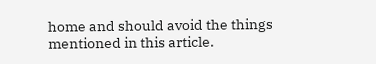home and should avoid the things mentioned in this article.